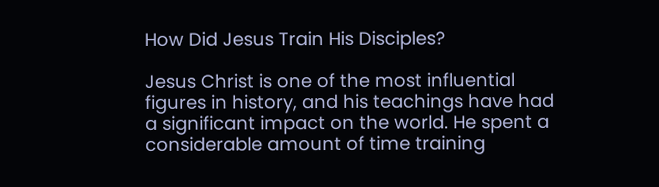How Did Jesus Train His Disciples?

Jesus Christ is one of the most influential figures in history, and his teachings have had a significant impact on the world. He spent a considerable amount of time training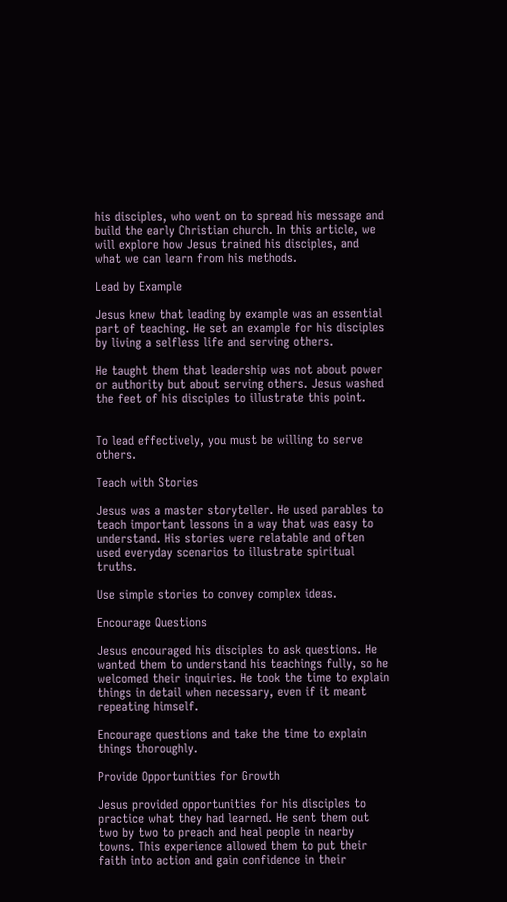his disciples, who went on to spread his message and build the early Christian church. In this article, we will explore how Jesus trained his disciples, and what we can learn from his methods.

Lead by Example

Jesus knew that leading by example was an essential part of teaching. He set an example for his disciples by living a selfless life and serving others.

He taught them that leadership was not about power or authority but about serving others. Jesus washed the feet of his disciples to illustrate this point.


To lead effectively, you must be willing to serve others.

Teach with Stories

Jesus was a master storyteller. He used parables to teach important lessons in a way that was easy to understand. His stories were relatable and often used everyday scenarios to illustrate spiritual truths.

Use simple stories to convey complex ideas.

Encourage Questions

Jesus encouraged his disciples to ask questions. He wanted them to understand his teachings fully, so he welcomed their inquiries. He took the time to explain things in detail when necessary, even if it meant repeating himself.

Encourage questions and take the time to explain things thoroughly.

Provide Opportunities for Growth

Jesus provided opportunities for his disciples to practice what they had learned. He sent them out two by two to preach and heal people in nearby towns. This experience allowed them to put their faith into action and gain confidence in their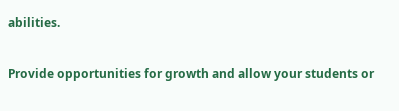abilities.

Provide opportunities for growth and allow your students or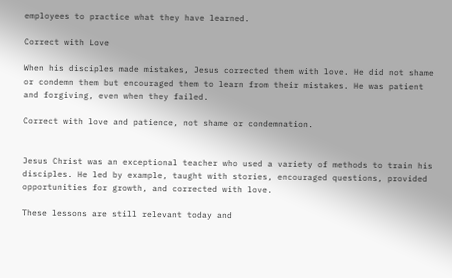employees to practice what they have learned.

Correct with Love

When his disciples made mistakes, Jesus corrected them with love. He did not shame or condemn them but encouraged them to learn from their mistakes. He was patient and forgiving, even when they failed.

Correct with love and patience, not shame or condemnation.


Jesus Christ was an exceptional teacher who used a variety of methods to train his disciples. He led by example, taught with stories, encouraged questions, provided opportunities for growth, and corrected with love.

These lessons are still relevant today and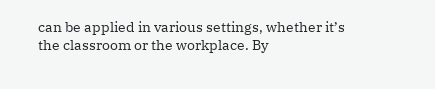can be applied in various settings, whether it’s the classroom or the workplace. By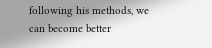following his methods, we can become better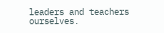leaders and teachers ourselves.